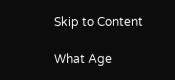Skip to Content

What Age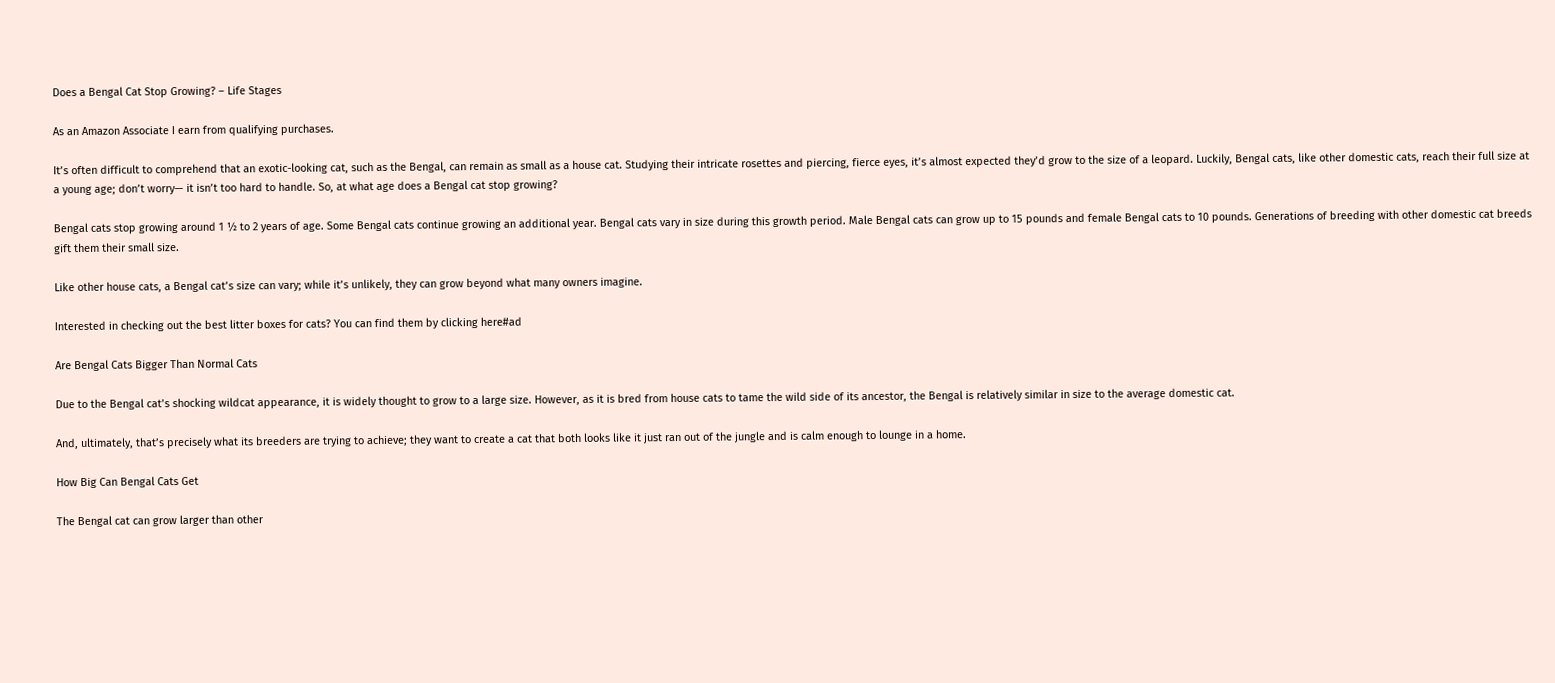Does a Bengal Cat Stop Growing? – Life Stages

As an Amazon Associate I earn from qualifying purchases.

It’s often difficult to comprehend that an exotic-looking cat, such as the Bengal, can remain as small as a house cat. Studying their intricate rosettes and piercing, fierce eyes, it’s almost expected they’d grow to the size of a leopard. Luckily, Bengal cats, like other domestic cats, reach their full size at a young age; don’t worry— it isn’t too hard to handle. So, at what age does a Bengal cat stop growing?

Bengal cats stop growing around 1 ½ to 2 years of age. Some Bengal cats continue growing an additional year. Bengal cats vary in size during this growth period. Male Bengal cats can grow up to 15 pounds and female Bengal cats to 10 pounds. Generations of breeding with other domestic cat breeds gift them their small size.

Like other house cats, a Bengal cat’s size can vary; while it’s unlikely, they can grow beyond what many owners imagine.

Interested in checking out the best litter boxes for cats? You can find them by clicking here#ad

Are Bengal Cats Bigger Than Normal Cats

Due to the Bengal cat’s shocking wildcat appearance, it is widely thought to grow to a large size. However, as it is bred from house cats to tame the wild side of its ancestor, the Bengal is relatively similar in size to the average domestic cat.

And, ultimately, that’s precisely what its breeders are trying to achieve; they want to create a cat that both looks like it just ran out of the jungle and is calm enough to lounge in a home.

How Big Can Bengal Cats Get

The Bengal cat can grow larger than other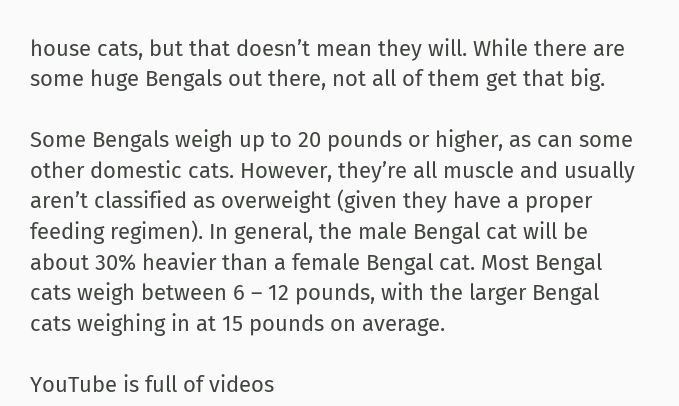house cats, but that doesn’t mean they will. While there are some huge Bengals out there, not all of them get that big.

Some Bengals weigh up to 20 pounds or higher, as can some other domestic cats. However, they’re all muscle and usually aren’t classified as overweight (given they have a proper feeding regimen). In general, the male Bengal cat will be about 30% heavier than a female Bengal cat. Most Bengal cats weigh between 6 – 12 pounds, with the larger Bengal cats weighing in at 15 pounds on average.

YouTube is full of videos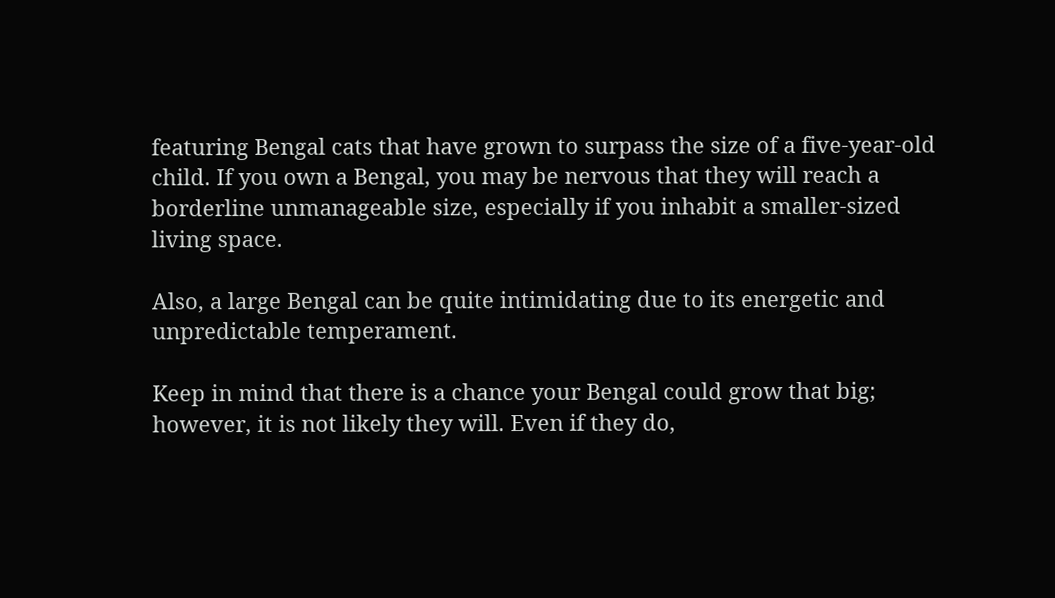featuring Bengal cats that have grown to surpass the size of a five-year-old child. If you own a Bengal, you may be nervous that they will reach a borderline unmanageable size, especially if you inhabit a smaller-sized living space.

Also, a large Bengal can be quite intimidating due to its energetic and unpredictable temperament.

Keep in mind that there is a chance your Bengal could grow that big; however, it is not likely they will. Even if they do,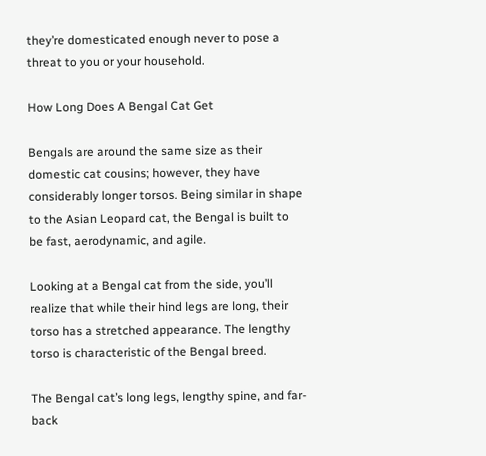they’re domesticated enough never to pose a threat to you or your household.

How Long Does A Bengal Cat Get

Bengals are around the same size as their domestic cat cousins; however, they have considerably longer torsos. Being similar in shape to the Asian Leopard cat, the Bengal is built to be fast, aerodynamic, and agile.

Looking at a Bengal cat from the side, you’ll realize that while their hind legs are long, their torso has a stretched appearance. The lengthy torso is characteristic of the Bengal breed.

The Bengal cat’s long legs, lengthy spine, and far-back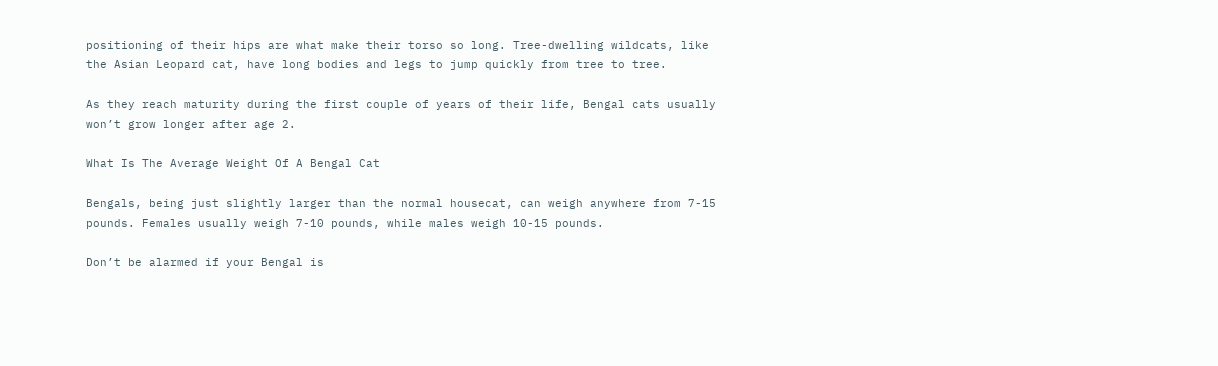positioning of their hips are what make their torso so long. Tree-dwelling wildcats, like the Asian Leopard cat, have long bodies and legs to jump quickly from tree to tree.

As they reach maturity during the first couple of years of their life, Bengal cats usually won’t grow longer after age 2.

What Is The Average Weight Of A Bengal Cat

Bengals, being just slightly larger than the normal housecat, can weigh anywhere from 7-15 pounds. Females usually weigh 7-10 pounds, while males weigh 10-15 pounds.

Don’t be alarmed if your Bengal is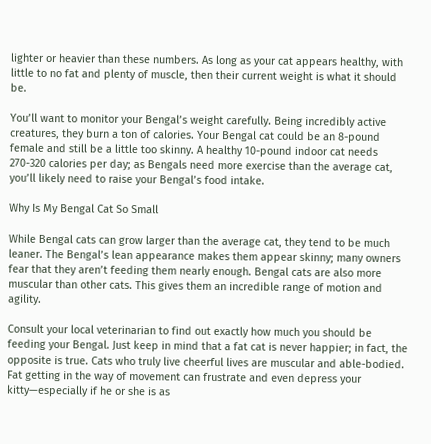lighter or heavier than these numbers. As long as your cat appears healthy, with little to no fat and plenty of muscle, then their current weight is what it should be.

You’ll want to monitor your Bengal’s weight carefully. Being incredibly active creatures, they burn a ton of calories. Your Bengal cat could be an 8-pound female and still be a little too skinny. A healthy 10-pound indoor cat needs 270-320 calories per day; as Bengals need more exercise than the average cat, you’ll likely need to raise your Bengal’s food intake.

Why Is My Bengal Cat So Small

While Bengal cats can grow larger than the average cat, they tend to be much leaner. The Bengal’s lean appearance makes them appear skinny; many owners fear that they aren’t feeding them nearly enough. Bengal cats are also more muscular than other cats. This gives them an incredible range of motion and agility.

Consult your local veterinarian to find out exactly how much you should be feeding your Bengal. Just keep in mind that a fat cat is never happier; in fact, the opposite is true. Cats who truly live cheerful lives are muscular and able-bodied. Fat getting in the way of movement can frustrate and even depress your kitty—especially if he or she is as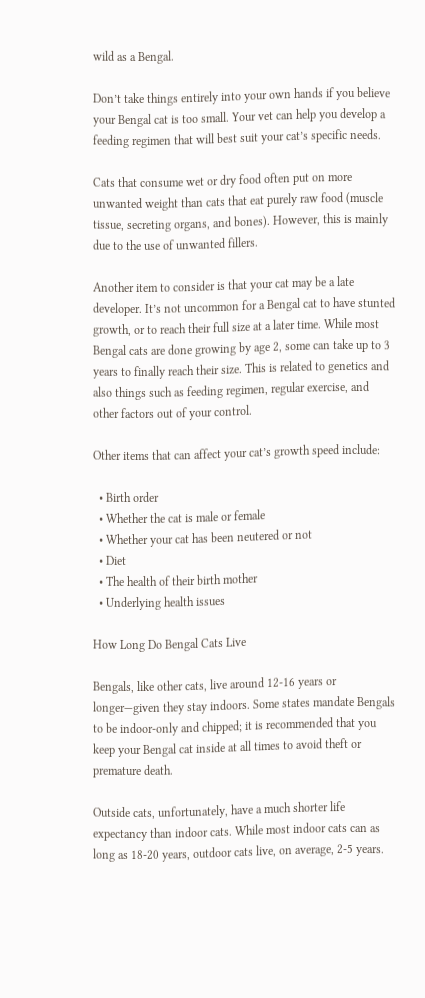wild as a Bengal.

Don’t take things entirely into your own hands if you believe your Bengal cat is too small. Your vet can help you develop a feeding regimen that will best suit your cat’s specific needs.

Cats that consume wet or dry food often put on more unwanted weight than cats that eat purely raw food (muscle tissue, secreting organs, and bones). However, this is mainly due to the use of unwanted fillers.

Another item to consider is that your cat may be a late developer. It’s not uncommon for a Bengal cat to have stunted growth, or to reach their full size at a later time. While most Bengal cats are done growing by age 2, some can take up to 3 years to finally reach their size. This is related to genetics and also things such as feeding regimen, regular exercise, and other factors out of your control.

Other items that can affect your cat’s growth speed include:

  • Birth order
  • Whether the cat is male or female
  • Whether your cat has been neutered or not
  • Diet
  • The health of their birth mother
  • Underlying health issues

How Long Do Bengal Cats Live

Bengals, like other cats, live around 12-16 years or longer—given they stay indoors. Some states mandate Bengals to be indoor-only and chipped; it is recommended that you keep your Bengal cat inside at all times to avoid theft or premature death.

Outside cats, unfortunately, have a much shorter life expectancy than indoor cats. While most indoor cats can as long as 18-20 years, outdoor cats live, on average, 2-5 years.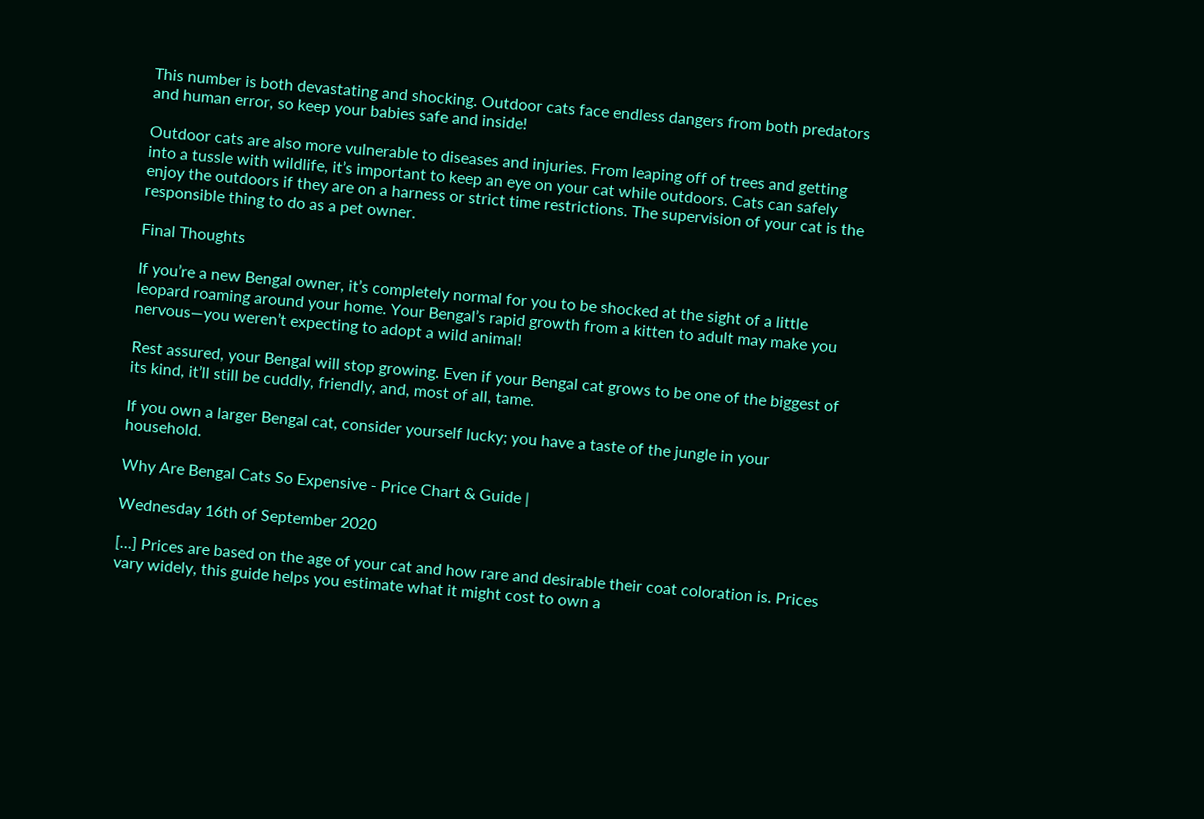This number is both devastating and shocking. Outdoor cats face endless dangers from both predators and human error, so keep your babies safe and inside!

Outdoor cats are also more vulnerable to diseases and injuries. From leaping off of trees and getting into a tussle with wildlife, it’s important to keep an eye on your cat while outdoors. Cats can safely enjoy the outdoors if they are on a harness or strict time restrictions. The supervision of your cat is the responsible thing to do as a pet owner.

Final Thoughts

If you’re a new Bengal owner, it’s completely normal for you to be shocked at the sight of a little leopard roaming around your home. Your Bengal’s rapid growth from a kitten to adult may make you nervous—you weren’t expecting to adopt a wild animal!

Rest assured, your Bengal will stop growing. Even if your Bengal cat grows to be one of the biggest of its kind, it’ll still be cuddly, friendly, and, most of all, tame.

If you own a larger Bengal cat, consider yourself lucky; you have a taste of the jungle in your household.

Why Are Bengal Cats So Expensive - Price Chart & Guide |

Wednesday 16th of September 2020

[…] Prices are based on the age of your cat and how rare and desirable their coat coloration is. Prices vary widely, this guide helps you estimate what it might cost to own a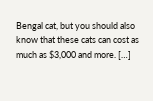Bengal cat, but you should also know that these cats can cost as much as $3,000 and more. […]